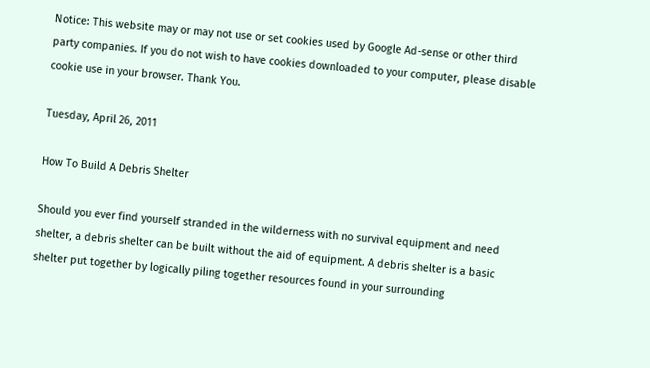Notice: This website may or may not use or set cookies used by Google Ad-sense or other third party companies. If you do not wish to have cookies downloaded to your computer, please disable cookie use in your browser. Thank You.

Tuesday, April 26, 2011

How To Build A Debris Shelter

Should you ever find yourself stranded in the wilderness with no survival equipment and need shelter, a debris shelter can be built without the aid of equipment. A debris shelter is a basic shelter put together by logically piling together resources found in your surrounding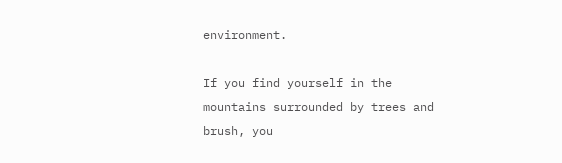environment.

If you find yourself in the mountains surrounded by trees and brush, you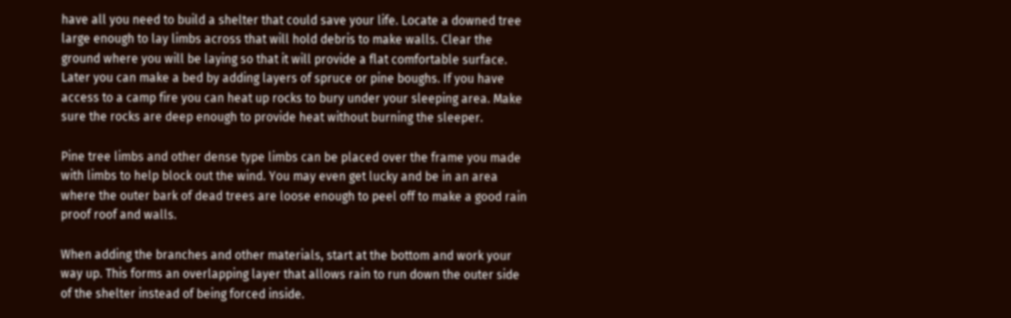have all you need to build a shelter that could save your life. Locate a downed tree large enough to lay limbs across that will hold debris to make walls. Clear the ground where you will be laying so that it will provide a flat comfortable surface. Later you can make a bed by adding layers of spruce or pine boughs. If you have access to a camp fire you can heat up rocks to bury under your sleeping area. Make sure the rocks are deep enough to provide heat without burning the sleeper.

Pine tree limbs and other dense type limbs can be placed over the frame you made with limbs to help block out the wind. You may even get lucky and be in an area where the outer bark of dead trees are loose enough to peel off to make a good rain proof roof and walls.

When adding the branches and other materials, start at the bottom and work your way up. This forms an overlapping layer that allows rain to run down the outer side of the shelter instead of being forced inside.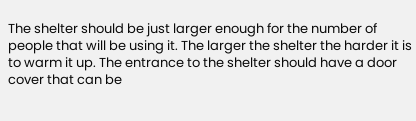The shelter should be just larger enough for the number of people that will be using it. The larger the shelter the harder it is to warm it up. The entrance to the shelter should have a door cover that can be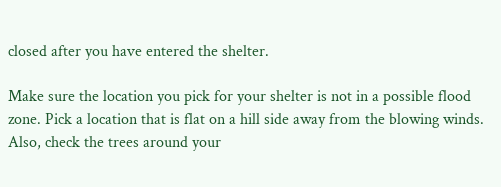closed after you have entered the shelter.

Make sure the location you pick for your shelter is not in a possible flood zone. Pick a location that is flat on a hill side away from the blowing winds. Also, check the trees around your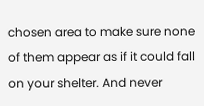chosen area to make sure none of them appear as if it could fall on your shelter. And never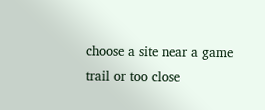choose a site near a game trail or too close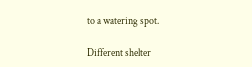to a watering spot.

Different shelter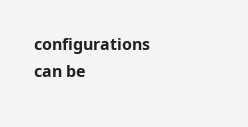configurations can be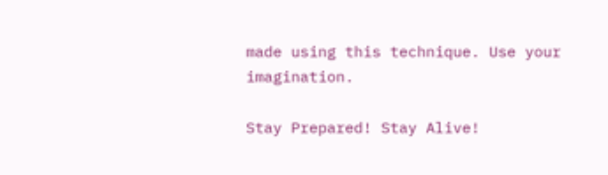made using this technique. Use your imagination.

Stay Prepared! Stay Alive!